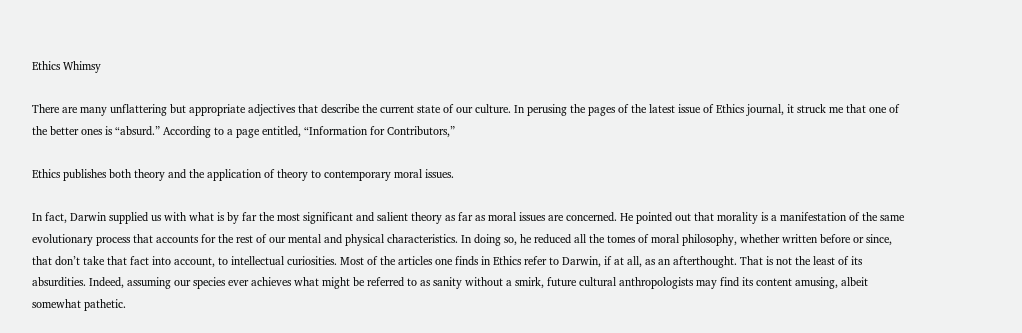Ethics Whimsy

There are many unflattering but appropriate adjectives that describe the current state of our culture. In perusing the pages of the latest issue of Ethics journal, it struck me that one of the better ones is “absurd.” According to a page entitled, “Information for Contributors,”

Ethics publishes both theory and the application of theory to contemporary moral issues.

In fact, Darwin supplied us with what is by far the most significant and salient theory as far as moral issues are concerned. He pointed out that morality is a manifestation of the same evolutionary process that accounts for the rest of our mental and physical characteristics. In doing so, he reduced all the tomes of moral philosophy, whether written before or since, that don’t take that fact into account, to intellectual curiosities. Most of the articles one finds in Ethics refer to Darwin, if at all, as an afterthought. That is not the least of its absurdities. Indeed, assuming our species ever achieves what might be referred to as sanity without a smirk, future cultural anthropologists may find its content amusing, albeit somewhat pathetic.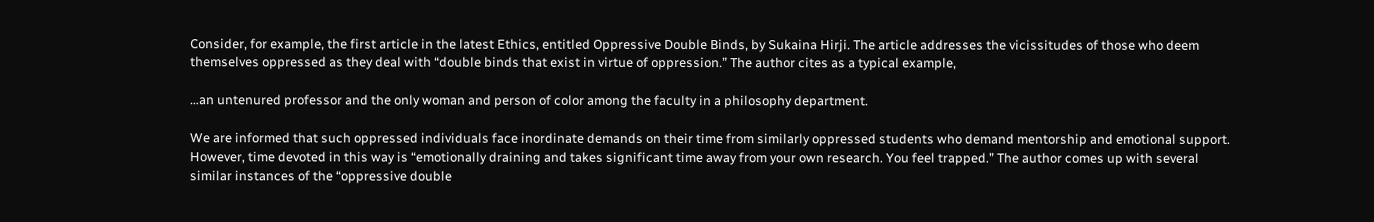Consider, for example, the first article in the latest Ethics, entitled Oppressive Double Binds, by Sukaina Hirji. The article addresses the vicissitudes of those who deem themselves oppressed as they deal with “double binds that exist in virtue of oppression.” The author cites as a typical example,

…an untenured professor and the only woman and person of color among the faculty in a philosophy department.

We are informed that such oppressed individuals face inordinate demands on their time from similarly oppressed students who demand mentorship and emotional support. However, time devoted in this way is “emotionally draining and takes significant time away from your own research. You feel trapped.” The author comes up with several similar instances of the “oppressive double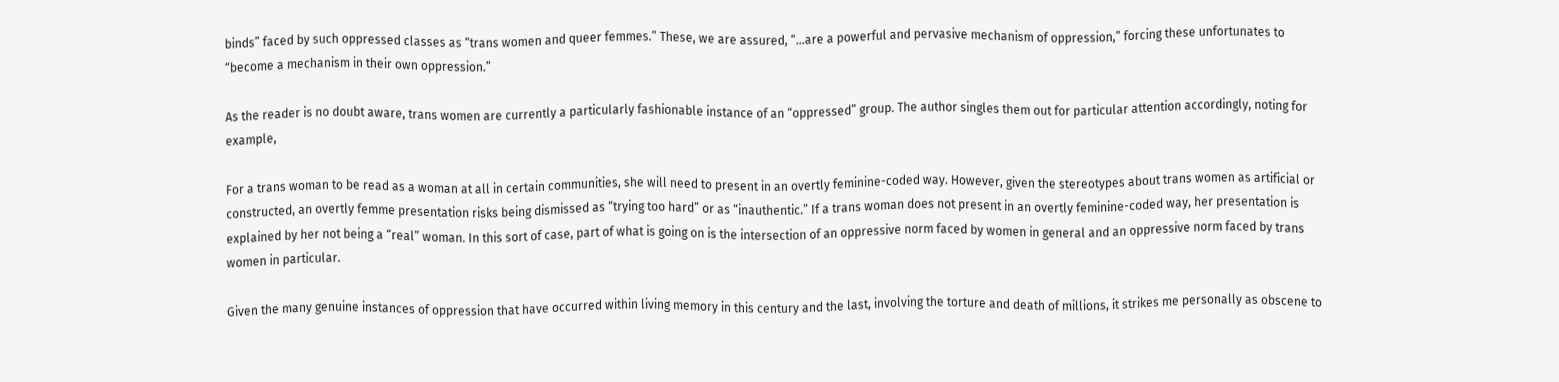binds” faced by such oppressed classes as “trans women and queer femmes.” These, we are assured, “…are a powerful and pervasive mechanism of oppression,” forcing these unfortunates to “become a mechanism in their own oppression.”

As the reader is no doubt aware, trans women are currently a particularly fashionable instance of an “oppressed” group. The author singles them out for particular attention accordingly, noting for example,

For a trans woman to be read as a woman at all in certain communities, she will need to present in an overtly feminine-coded way. However, given the stereotypes about trans women as artificial or constructed, an overtly femme presentation risks being dismissed as “trying too hard” or as “inauthentic.” If a trans woman does not present in an overtly feminine-coded way, her presentation is explained by her not being a “real” woman. In this sort of case, part of what is going on is the intersection of an oppressive norm faced by women in general and an oppressive norm faced by trans women in particular.

Given the many genuine instances of oppression that have occurred within living memory in this century and the last, involving the torture and death of millions, it strikes me personally as obscene to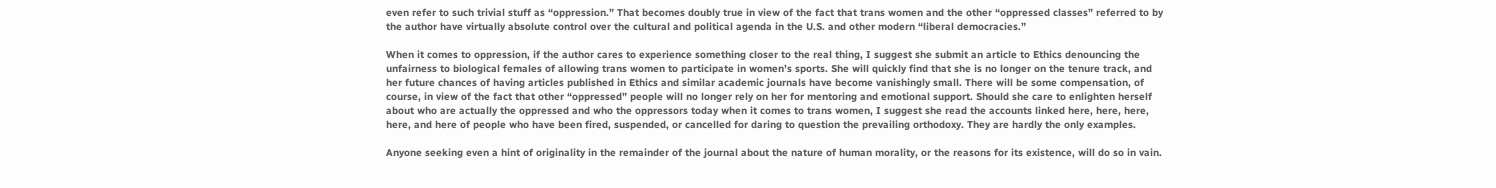even refer to such trivial stuff as “oppression.” That becomes doubly true in view of the fact that trans women and the other “oppressed classes” referred to by the author have virtually absolute control over the cultural and political agenda in the U.S. and other modern “liberal democracies.”

When it comes to oppression, if the author cares to experience something closer to the real thing, I suggest she submit an article to Ethics denouncing the unfairness to biological females of allowing trans women to participate in women’s sports. She will quickly find that she is no longer on the tenure track, and her future chances of having articles published in Ethics and similar academic journals have become vanishingly small. There will be some compensation, of course, in view of the fact that other “oppressed” people will no longer rely on her for mentoring and emotional support. Should she care to enlighten herself about who are actually the oppressed and who the oppressors today when it comes to trans women, I suggest she read the accounts linked here, here, here, here, and here of people who have been fired, suspended, or cancelled for daring to question the prevailing orthodoxy. They are hardly the only examples.

Anyone seeking even a hint of originality in the remainder of the journal about the nature of human morality, or the reasons for its existence, will do so in vain.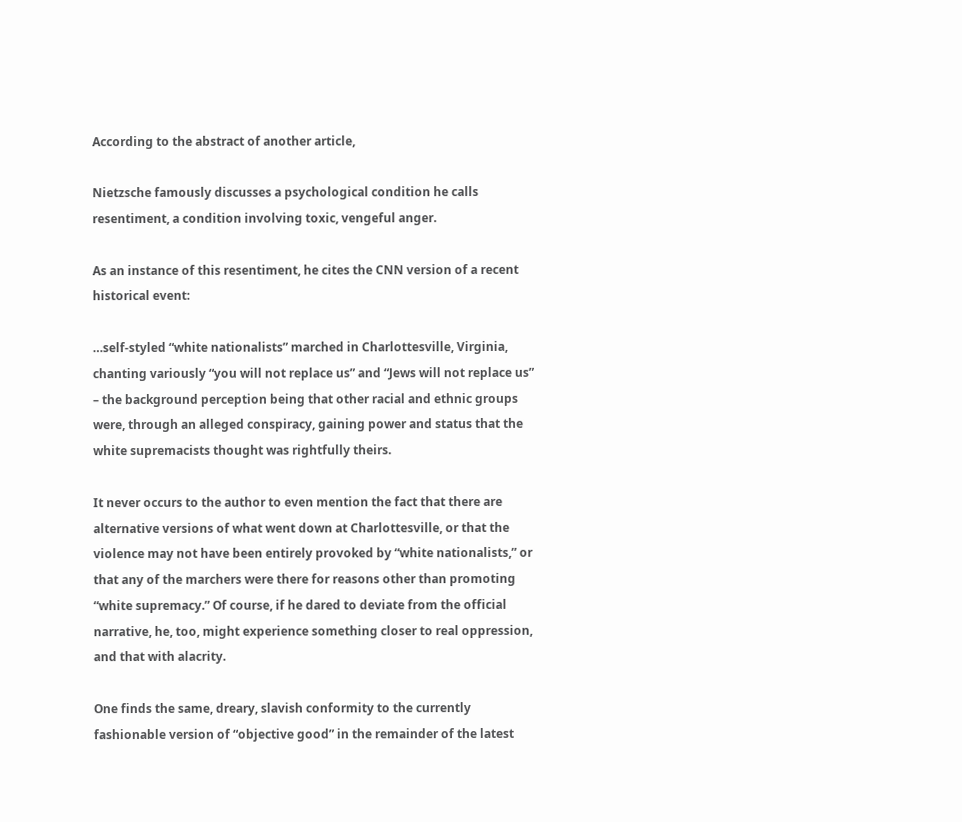According to the abstract of another article,

Nietzsche famously discusses a psychological condition he calls resentiment, a condition involving toxic, vengeful anger.

As an instance of this resentiment, he cites the CNN version of a recent historical event:

…self-styled “white nationalists” marched in Charlottesville, Virginia, chanting variously “you will not replace us” and “Jews will not replace us” – the background perception being that other racial and ethnic groups were, through an alleged conspiracy, gaining power and status that the white supremacists thought was rightfully theirs.

It never occurs to the author to even mention the fact that there are alternative versions of what went down at Charlottesville, or that the violence may not have been entirely provoked by “white nationalists,” or that any of the marchers were there for reasons other than promoting “white supremacy.” Of course, if he dared to deviate from the official narrative, he, too, might experience something closer to real oppression, and that with alacrity.

One finds the same, dreary, slavish conformity to the currently fashionable version of “objective good” in the remainder of the latest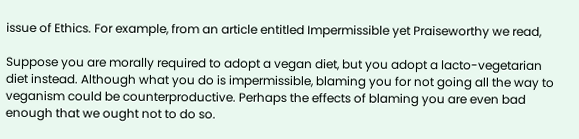issue of Ethics. For example, from an article entitled Impermissible yet Praiseworthy we read,

Suppose you are morally required to adopt a vegan diet, but you adopt a lacto-vegetarian diet instead. Although what you do is impermissible, blaming you for not going all the way to veganism could be counterproductive. Perhaps the effects of blaming you are even bad enough that we ought not to do so.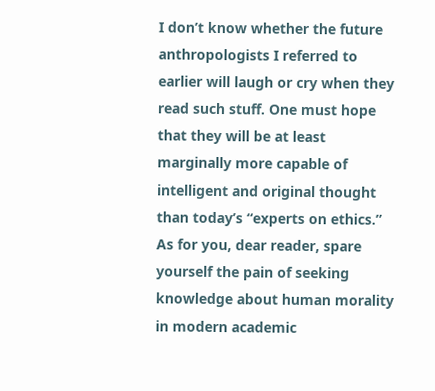I don’t know whether the future anthropologists I referred to earlier will laugh or cry when they read such stuff. One must hope that they will be at least marginally more capable of intelligent and original thought than today’s “experts on ethics.”  As for you, dear reader, spare yourself the pain of seeking knowledge about human morality in modern academic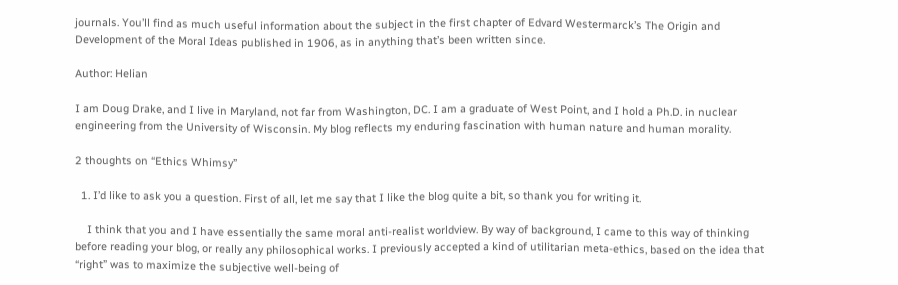journals. You’ll find as much useful information about the subject in the first chapter of Edvard Westermarck’s The Origin and Development of the Moral Ideas published in 1906, as in anything that’s been written since.

Author: Helian

I am Doug Drake, and I live in Maryland, not far from Washington, DC. I am a graduate of West Point, and I hold a Ph.D. in nuclear engineering from the University of Wisconsin. My blog reflects my enduring fascination with human nature and human morality.

2 thoughts on “Ethics Whimsy”

  1. I’d like to ask you a question. First of all, let me say that I like the blog quite a bit, so thank you for writing it.

    I think that you and I have essentially the same moral anti-realist worldview. By way of background, I came to this way of thinking before reading your blog, or really any philosophical works. I previously accepted a kind of utilitarian meta-ethics, based on the idea that “right” was to maximize the subjective well-being of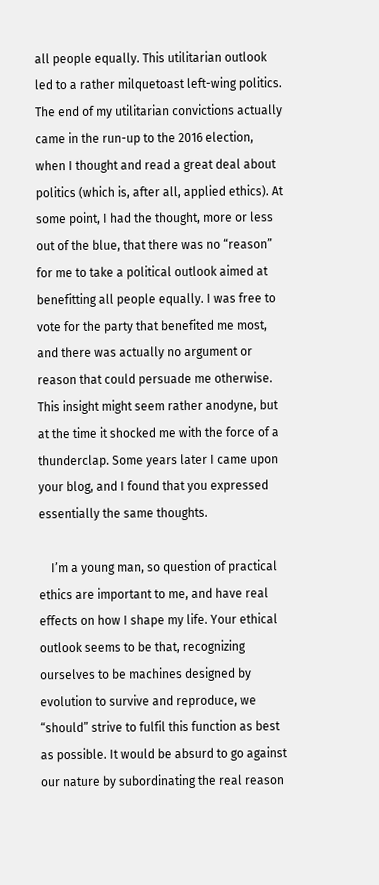all people equally. This utilitarian outlook led to a rather milquetoast left-wing politics. The end of my utilitarian convictions actually came in the run-up to the 2016 election, when I thought and read a great deal about politics (which is, after all, applied ethics). At some point, I had the thought, more or less out of the blue, that there was no “reason” for me to take a political outlook aimed at benefitting all people equally. I was free to vote for the party that benefited me most, and there was actually no argument or reason that could persuade me otherwise. This insight might seem rather anodyne, but at the time it shocked me with the force of a thunderclap. Some years later I came upon your blog, and I found that you expressed essentially the same thoughts.

    I’m a young man, so question of practical ethics are important to me, and have real effects on how I shape my life. Your ethical outlook seems to be that, recognizing ourselves to be machines designed by evolution to survive and reproduce, we “should” strive to fulfil this function as best as possible. It would be absurd to go against our nature by subordinating the real reason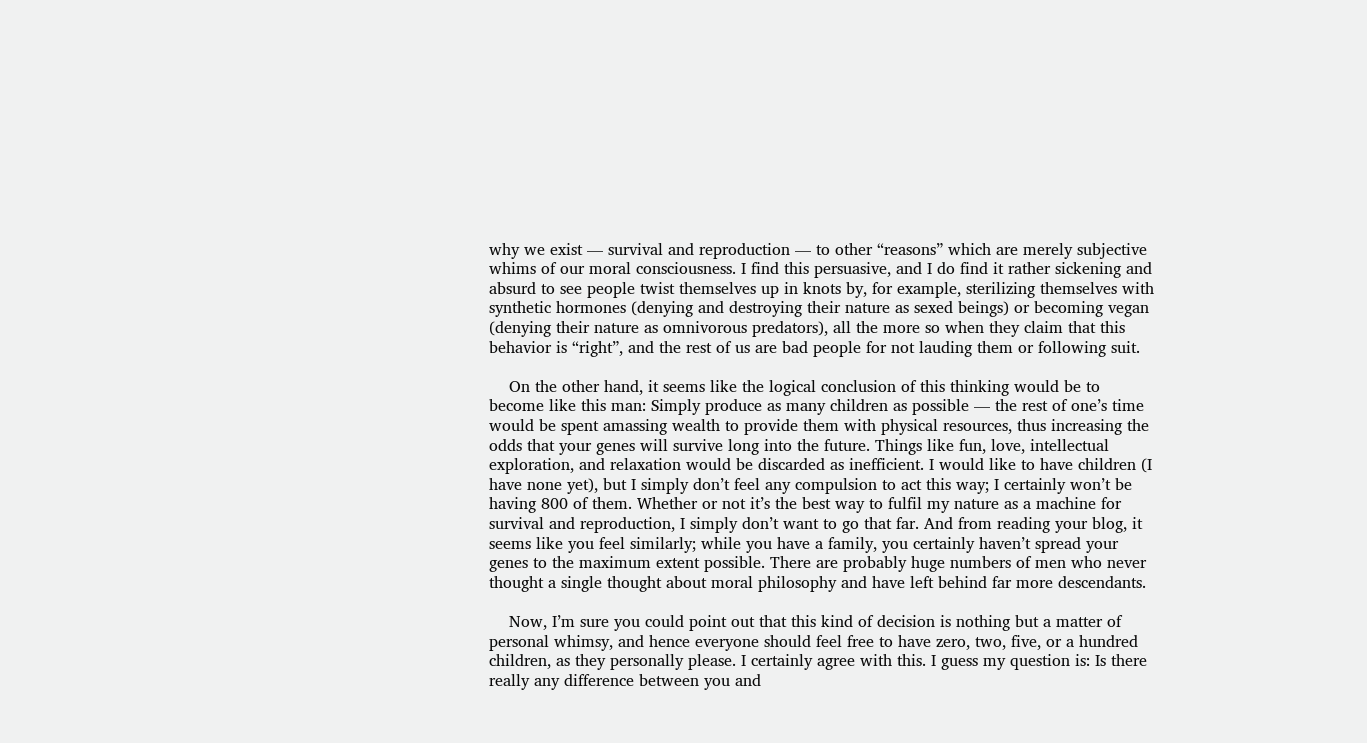why we exist — survival and reproduction — to other “reasons” which are merely subjective whims of our moral consciousness. I find this persuasive, and I do find it rather sickening and absurd to see people twist themselves up in knots by, for example, sterilizing themselves with synthetic hormones (denying and destroying their nature as sexed beings) or becoming vegan (denying their nature as omnivorous predators), all the more so when they claim that this behavior is “right”, and the rest of us are bad people for not lauding them or following suit.

    On the other hand, it seems like the logical conclusion of this thinking would be to become like this man: Simply produce as many children as possible — the rest of one’s time would be spent amassing wealth to provide them with physical resources, thus increasing the odds that your genes will survive long into the future. Things like fun, love, intellectual exploration, and relaxation would be discarded as inefficient. I would like to have children (I have none yet), but I simply don’t feel any compulsion to act this way; I certainly won’t be having 800 of them. Whether or not it’s the best way to fulfil my nature as a machine for survival and reproduction, I simply don’t want to go that far. And from reading your blog, it seems like you feel similarly; while you have a family, you certainly haven’t spread your genes to the maximum extent possible. There are probably huge numbers of men who never thought a single thought about moral philosophy and have left behind far more descendants.

    Now, I’m sure you could point out that this kind of decision is nothing but a matter of personal whimsy, and hence everyone should feel free to have zero, two, five, or a hundred children, as they personally please. I certainly agree with this. I guess my question is: Is there really any difference between you and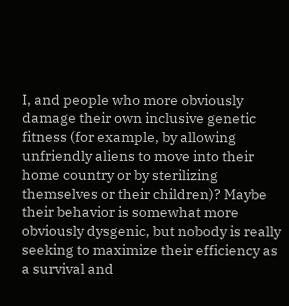I, and people who more obviously damage their own inclusive genetic fitness (for example, by allowing unfriendly aliens to move into their home country or by sterilizing themselves or their children)? Maybe their behavior is somewhat more obviously dysgenic, but nobody is really seeking to maximize their efficiency as a survival and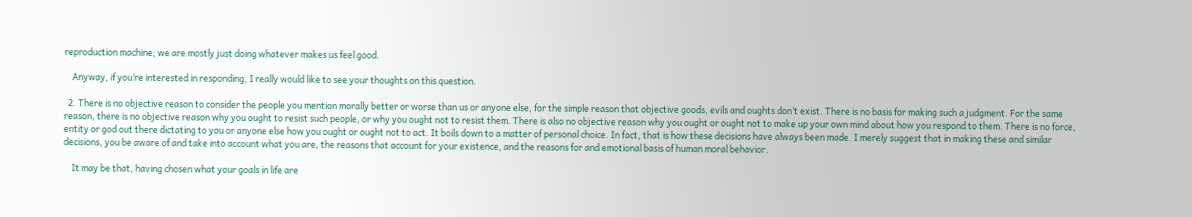reproduction machine; we are mostly just doing whatever makes us feel good.

    Anyway, if you’re interested in responding, I really would like to see your thoughts on this question.

  2. There is no objective reason to consider the people you mention morally better or worse than us or anyone else, for the simple reason that objective goods, evils and oughts don’t exist. There is no basis for making such a judgment. For the same reason, there is no objective reason why you ought to resist such people, or why you ought not to resist them. There is also no objective reason why you ought or ought not to make up your own mind about how you respond to them. There is no force, entity or god out there dictating to you or anyone else how you ought or ought not to act. It boils down to a matter of personal choice. In fact, that is how these decisions have always been made. I merely suggest that in making these and similar decisions, you be aware of and take into account what you are, the reasons that account for your existence, and the reasons for and emotional basis of human moral behavior.

    It may be that, having chosen what your goals in life are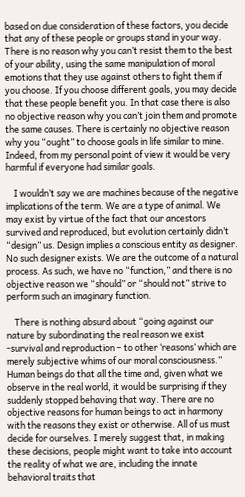based on due consideration of these factors, you decide that any of these people or groups stand in your way. There is no reason why you can’t resist them to the best of your ability, using the same manipulation of moral emotions that they use against others to fight them if you choose. If you choose different goals, you may decide that these people benefit you. In that case there is also no objective reason why you can’t join them and promote the same causes. There is certainly no objective reason why you “ought” to choose goals in life similar to mine. Indeed, from my personal point of view it would be very harmful if everyone had similar goals.

    I wouldn’t say we are machines because of the negative implications of the term. We are a type of animal. We may exist by virtue of the fact that our ancestors survived and reproduced, but evolution certainly didn’t “design” us. Design implies a conscious entity as designer. No such designer exists. We are the outcome of a natural process. As such, we have no “function,” and there is no objective reason we “should” or “should not” strive to perform such an imaginary function.

    There is nothing absurd about “going against our nature by subordinating the real reason we exist -survival and reproduction – to other ‘reasons’ which are merely subjective whims of our moral consciousness.” Human beings do that all the time and, given what we observe in the real world, it would be surprising if they suddenly stopped behaving that way. There are no objective reasons for human beings to act in harmony with the reasons they exist or otherwise. All of us must decide for ourselves. I merely suggest that, in making these decisions, people might want to take into account the reality of what we are, including the innate behavioral traits that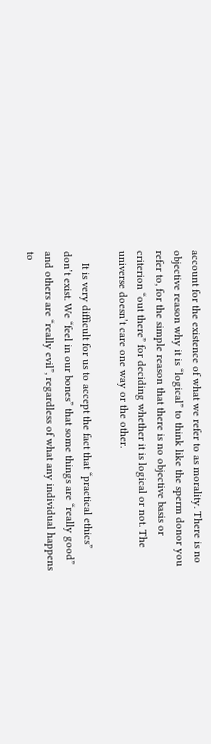account for the existence of what we refer to as morality. There is no objective reason why it is “logical” to think like the sperm donor you refer to, for the simple reason that there is no objective basis or criterion “out there” for deciding whether it is logical or not. The universe doesn’t care one way or the other.

    It is very difficult for us to accept the fact that “practical ethics” don’t exist. We “feel in our bones” that some things are “really good” and others are “really evil”, regardless of what any individual happens to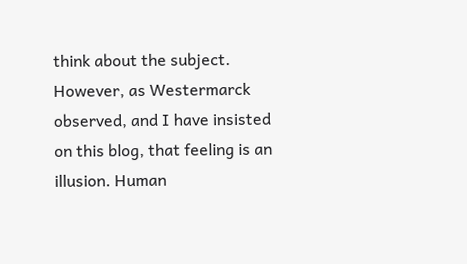think about the subject. However, as Westermarck observed, and I have insisted on this blog, that feeling is an illusion. Human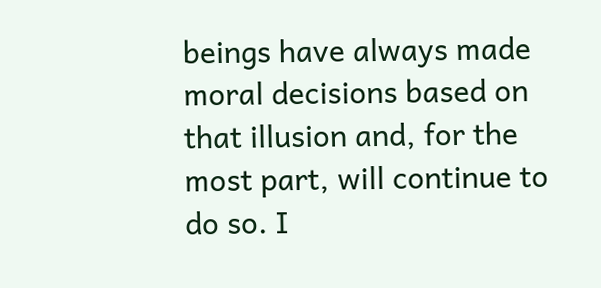beings have always made moral decisions based on that illusion and, for the most part, will continue to do so. I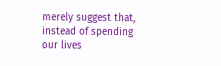merely suggest that, instead of spending our lives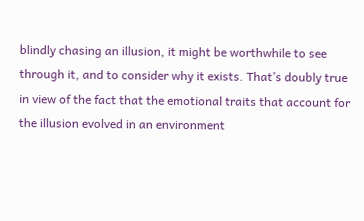blindly chasing an illusion, it might be worthwhile to see through it, and to consider why it exists. That’s doubly true in view of the fact that the emotional traits that account for the illusion evolved in an environment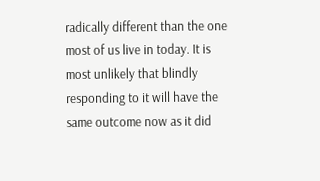radically different than the one most of us live in today. It is most unlikely that blindly responding to it will have the same outcome now as it did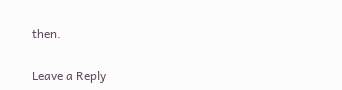then.

Leave a Reply